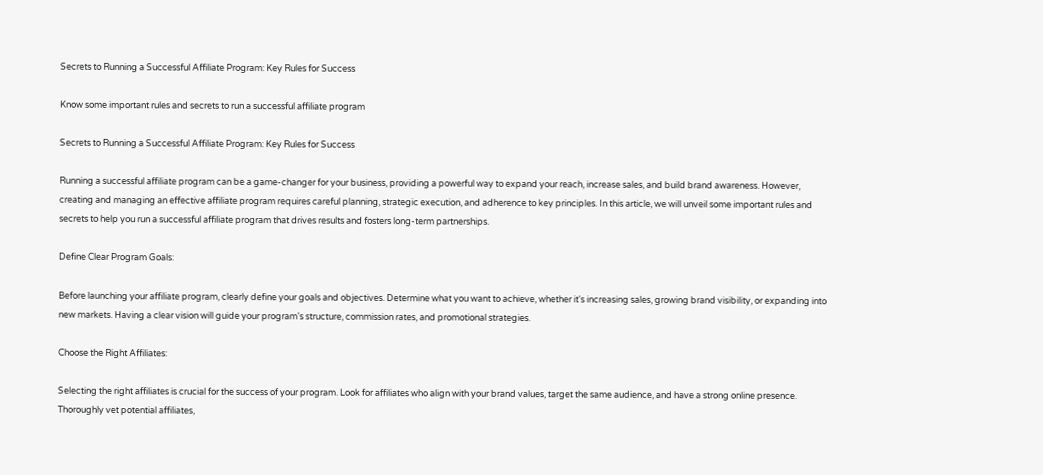Secrets to Running a Successful Affiliate Program: Key Rules for Success

Know some important rules and secrets to run a successful affiliate program

Secrets to Running a Successful Affiliate Program: Key Rules for Success

Running a successful affiliate program can be a game-changer for your business, providing a powerful way to expand your reach, increase sales, and build brand awareness. However, creating and managing an effective affiliate program requires careful planning, strategic execution, and adherence to key principles. In this article, we will unveil some important rules and secrets to help you run a successful affiliate program that drives results and fosters long-term partnerships.

Define Clear Program Goals:

Before launching your affiliate program, clearly define your goals and objectives. Determine what you want to achieve, whether it's increasing sales, growing brand visibility, or expanding into new markets. Having a clear vision will guide your program's structure, commission rates, and promotional strategies.

Choose the Right Affiliates:

Selecting the right affiliates is crucial for the success of your program. Look for affiliates who align with your brand values, target the same audience, and have a strong online presence. Thoroughly vet potential affiliates,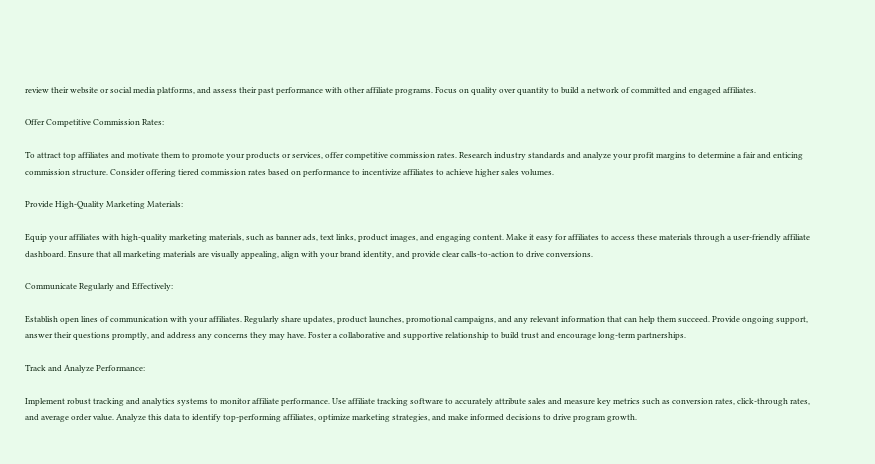review their website or social media platforms, and assess their past performance with other affiliate programs. Focus on quality over quantity to build a network of committed and engaged affiliates.

Offer Competitive Commission Rates:

To attract top affiliates and motivate them to promote your products or services, offer competitive commission rates. Research industry standards and analyze your profit margins to determine a fair and enticing commission structure. Consider offering tiered commission rates based on performance to incentivize affiliates to achieve higher sales volumes.

Provide High-Quality Marketing Materials:

Equip your affiliates with high-quality marketing materials, such as banner ads, text links, product images, and engaging content. Make it easy for affiliates to access these materials through a user-friendly affiliate dashboard. Ensure that all marketing materials are visually appealing, align with your brand identity, and provide clear calls-to-action to drive conversions.

Communicate Regularly and Effectively:

Establish open lines of communication with your affiliates. Regularly share updates, product launches, promotional campaigns, and any relevant information that can help them succeed. Provide ongoing support, answer their questions promptly, and address any concerns they may have. Foster a collaborative and supportive relationship to build trust and encourage long-term partnerships.

Track and Analyze Performance:

Implement robust tracking and analytics systems to monitor affiliate performance. Use affiliate tracking software to accurately attribute sales and measure key metrics such as conversion rates, click-through rates, and average order value. Analyze this data to identify top-performing affiliates, optimize marketing strategies, and make informed decisions to drive program growth.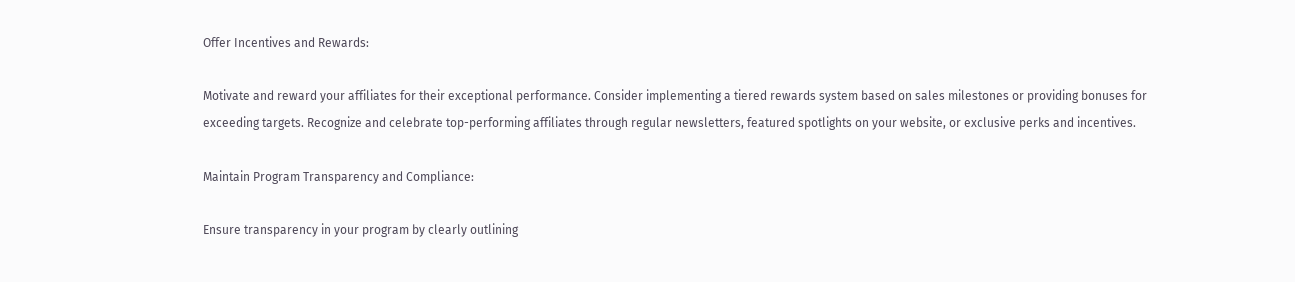Offer Incentives and Rewards:

Motivate and reward your affiliates for their exceptional performance. Consider implementing a tiered rewards system based on sales milestones or providing bonuses for exceeding targets. Recognize and celebrate top-performing affiliates through regular newsletters, featured spotlights on your website, or exclusive perks and incentives.

Maintain Program Transparency and Compliance:

Ensure transparency in your program by clearly outlining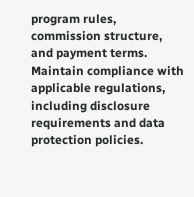program rules, commission structure, and payment terms. Maintain compliance with applicable regulations, including disclosure requirements and data protection policies.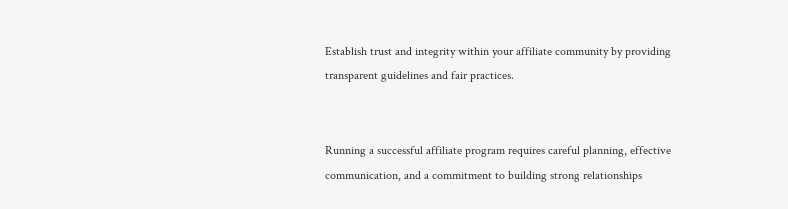Establish trust and integrity within your affiliate community by providing transparent guidelines and fair practices.


Running a successful affiliate program requires careful planning, effective communication, and a commitment to building strong relationships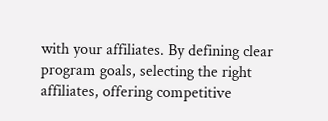with your affiliates. By defining clear program goals, selecting the right affiliates, offering competitive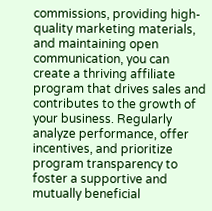commissions, providing high-quality marketing materials, and maintaining open communication, you can create a thriving affiliate program that drives sales and contributes to the growth of your business. Regularly analyze performance, offer incentives, and prioritize program transparency to foster a supportive and mutually beneficial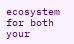ecosystem for both your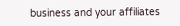business and your affiliates